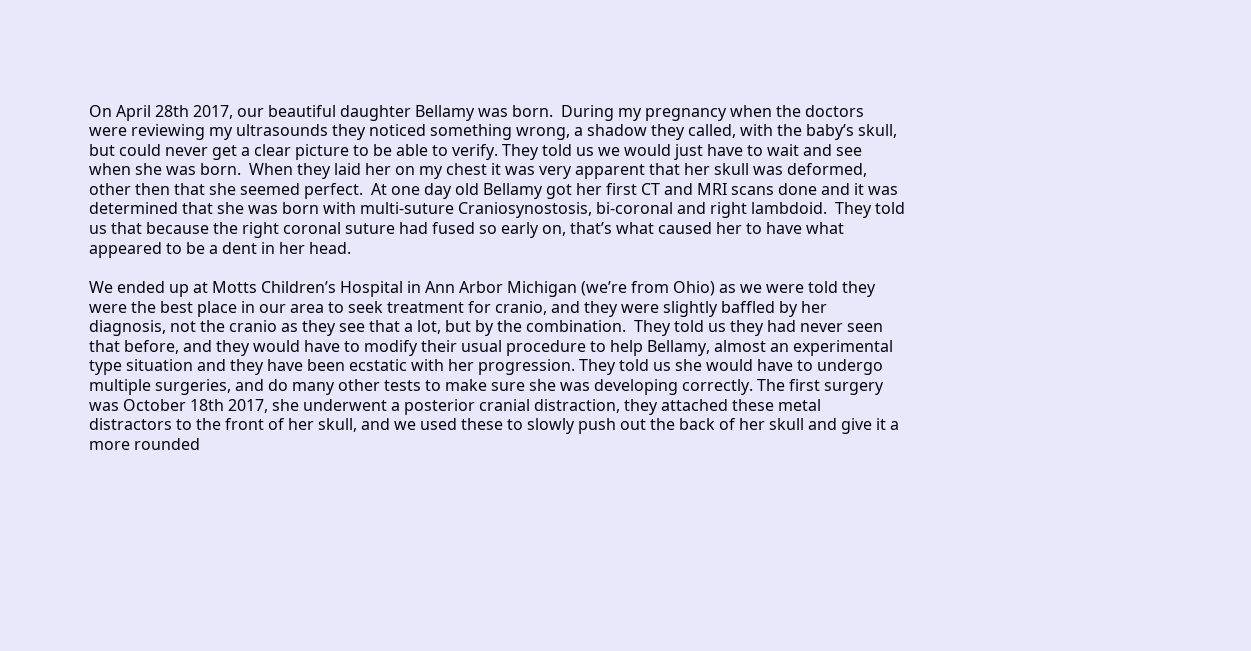On April 28th 2017, our beautiful daughter Bellamy was born.  During my pregnancy when the doctors were reviewing my ultrasounds they noticed something wrong, a shadow they called, with the baby’s skull, but could never get a clear picture to be able to verify. They told us we would just have to wait and see when she was born.  When they laid her on my chest it was very apparent that her skull was deformed, other then that she seemed perfect.  At one day old Bellamy got her first CT and MRI scans done and it was determined that she was born with multi-suture Craniosynostosis, bi-coronal and right lambdoid.  They told us that because the right coronal suture had fused so early on, that’s what caused her to have what appeared to be a dent in her head.

We ended up at Motts Children’s Hospital in Ann Arbor Michigan (we’re from Ohio) as we were told they were the best place in our area to seek treatment for cranio, and they were slightly baffled by her diagnosis, not the cranio as they see that a lot, but by the combination.  They told us they had never seen that before, and they would have to modify their usual procedure to help Bellamy, almost an experimental type situation and they have been ecstatic with her progression. They told us she would have to undergo multiple surgeries, and do many other tests to make sure she was developing correctly. The first surgery was October 18th 2017, she underwent a posterior cranial distraction, they attached these metal distractors to the front of her skull, and we used these to slowly push out the back of her skull and give it a more rounded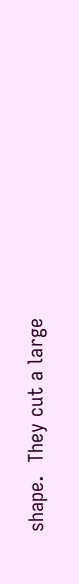shape.  They cut a large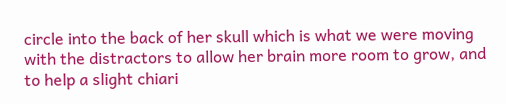circle into the back of her skull which is what we were moving with the distractors to allow her brain more room to grow, and to help a slight chiari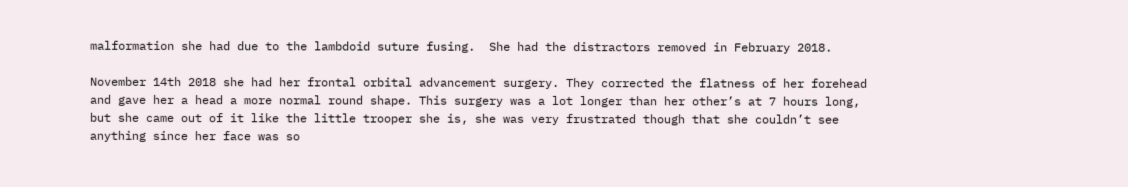malformation she had due to the lambdoid suture fusing.  She had the distractors removed in February 2018.

November 14th 2018 she had her frontal orbital advancement surgery. They corrected the flatness of her forehead and gave her a head a more normal round shape. This surgery was a lot longer than her other’s at 7 hours long, but she came out of it like the little trooper she is, she was very frustrated though that she couldn’t see anything since her face was so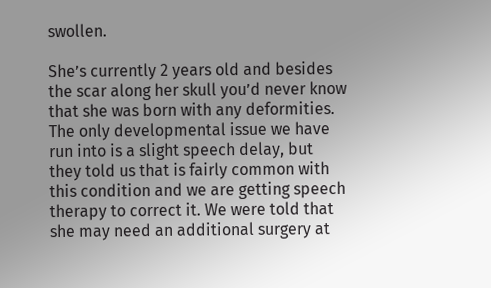swollen.

She’s currently 2 years old and besides the scar along her skull you’d never know that she was born with any deformities.  The only developmental issue we have run into is a slight speech delay, but they told us that is fairly common with this condition and we are getting speech therapy to correct it. We were told that she may need an additional surgery at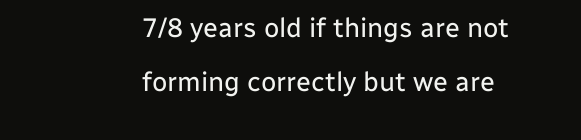7/8 years old if things are not forming correctly but we are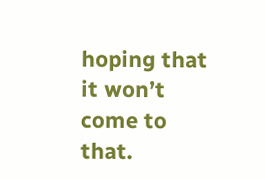hoping that it won’t come to that.